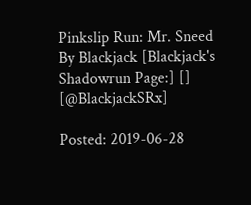Pinkslip Run: Mr. Sneed
By Blackjack [Blackjack's Shadowrun Page:] [] [@BlackjackSRx]

Posted: 2019-06-28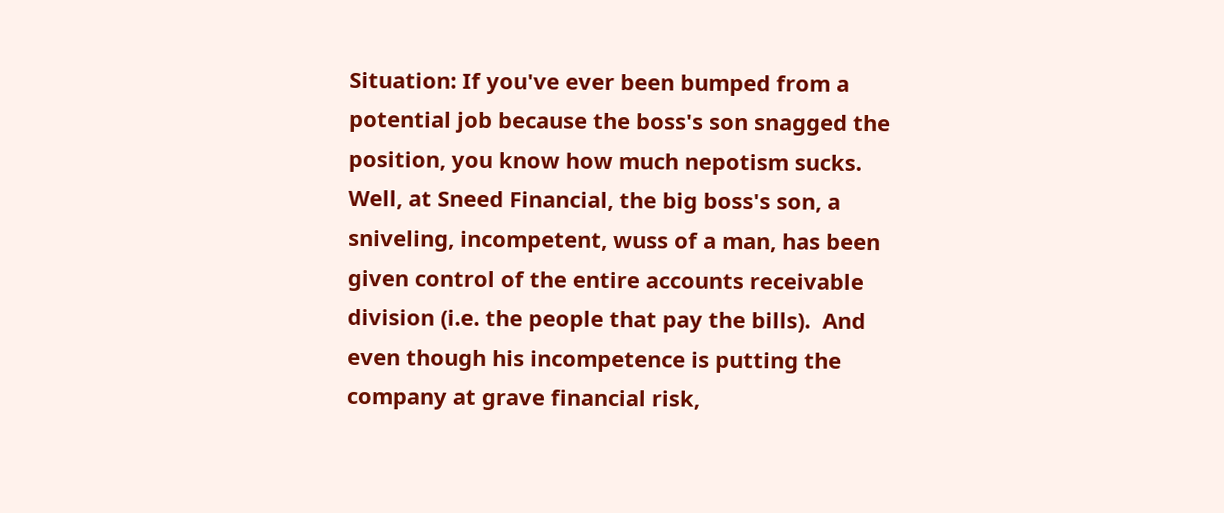Situation: If you've ever been bumped from a potential job because the boss's son snagged the position, you know how much nepotism sucks.  Well, at Sneed Financial, the big boss's son, a sniveling, incompetent, wuss of a man, has been given control of the entire accounts receivable division (i.e. the people that pay the bills).  And even though his incompetence is putting the company at grave financial risk,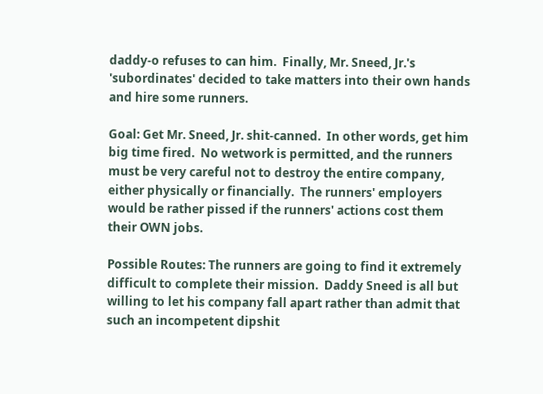daddy-o refuses to can him.  Finally, Mr. Sneed, Jr.'s 'subordinates' decided to take matters into their own hands and hire some runners.

Goal: Get Mr. Sneed, Jr. shit-canned.  In other words, get him big time fired.  No wetwork is permitted, and the runners must be very careful not to destroy the entire company, either physically or financially.  The runners' employers would be rather pissed if the runners' actions cost them their OWN jobs.

Possible Routes: The runners are going to find it extremely difficult to complete their mission.  Daddy Sneed is all but willing to let his company fall apart rather than admit that such an incompetent dipshit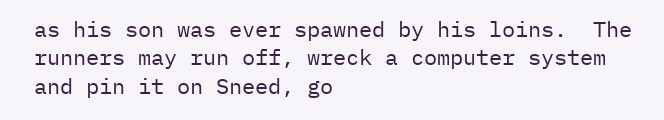as his son was ever spawned by his loins.  The runners may run off, wreck a computer system and pin it on Sneed, go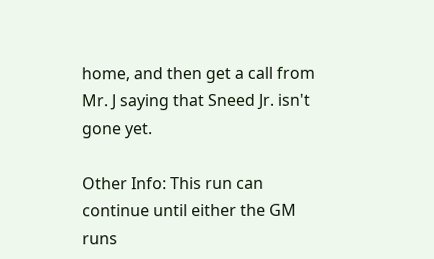home, and then get a call from Mr. J saying that Sneed Jr. isn't gone yet.

Other Info: This run can continue until either the GM runs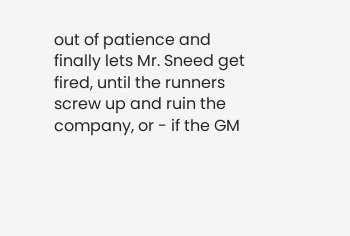out of patience and finally lets Mr. Sneed get fired, until the runners screw up and ruin the company, or - if the GM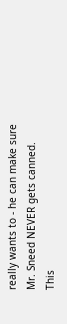really wants to - he can make sure Mr. Sneed NEVER gets canned.  This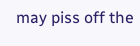may piss off the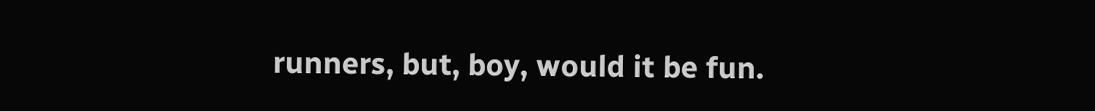runners, but, boy, would it be fun.